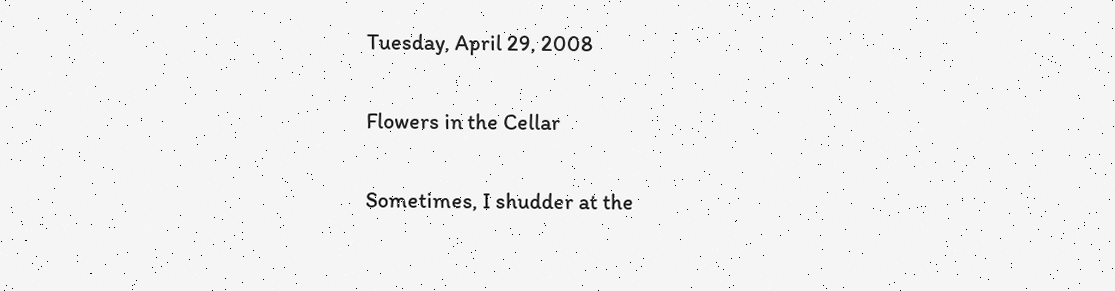Tuesday, April 29, 2008

Flowers in the Cellar

Sometimes, I shudder at the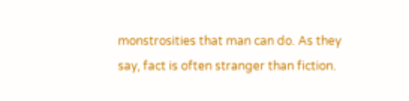monstrosities that man can do. As they say, fact is often stranger than fiction.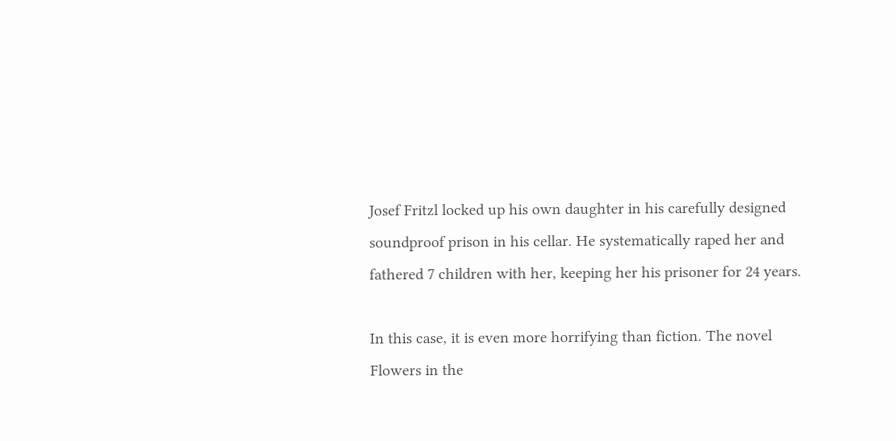Josef Fritzl locked up his own daughter in his carefully designed soundproof prison in his cellar. He systematically raped her and fathered 7 children with her, keeping her his prisoner for 24 years.

In this case, it is even more horrifying than fiction. The novel Flowers in the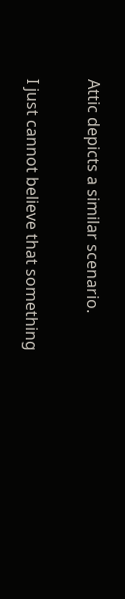Attic depicts a similar scenario.

I just cannot believe that something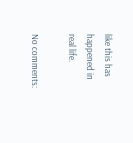like this has happened in real life.

No comments: